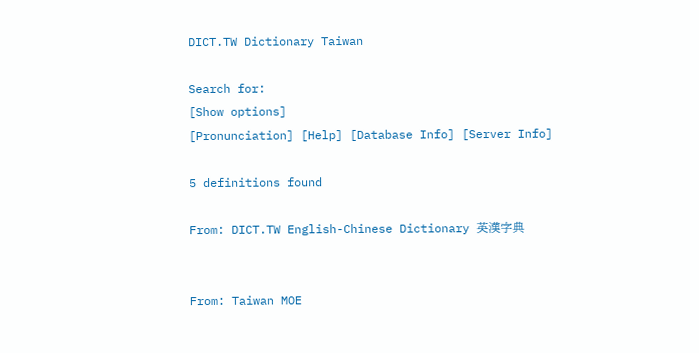DICT.TW Dictionary Taiwan

Search for:
[Show options]
[Pronunciation] [Help] [Database Info] [Server Info]

5 definitions found

From: DICT.TW English-Chinese Dictionary 英漢字典


From: Taiwan MOE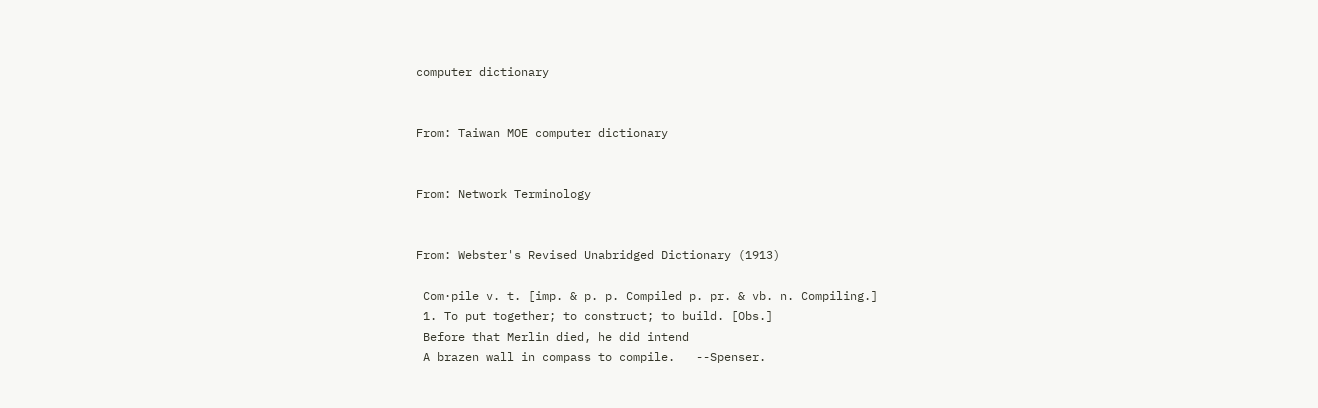computer dictionary


From: Taiwan MOE computer dictionary


From: Network Terminology


From: Webster's Revised Unabridged Dictionary (1913)

 Com·pile v. t. [imp. & p. p. Compiled p. pr. & vb. n. Compiling.]
 1. To put together; to construct; to build. [Obs.]
 Before that Merlin died, he did intend
 A brazen wall in compass to compile.   --Spenser.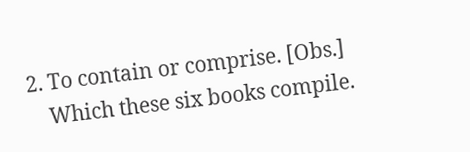2. To contain or comprise. [Obs.]
    Which these six books compile.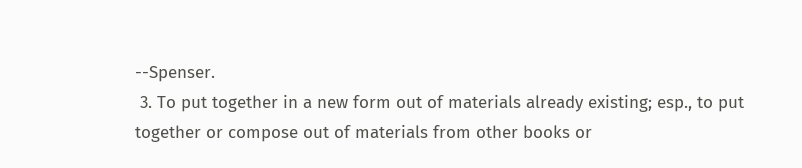--Spenser.
 3. To put together in a new form out of materials already existing; esp., to put together or compose out of materials from other books or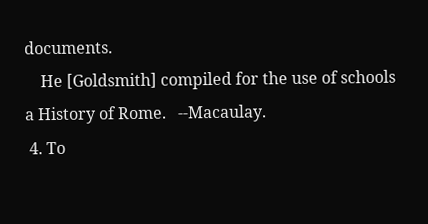documents.
    He [Goldsmith] compiled for the use of schools a History of Rome.   --Macaulay.
 4. To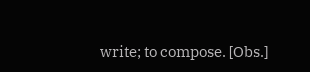write; to compose. [Obs.]